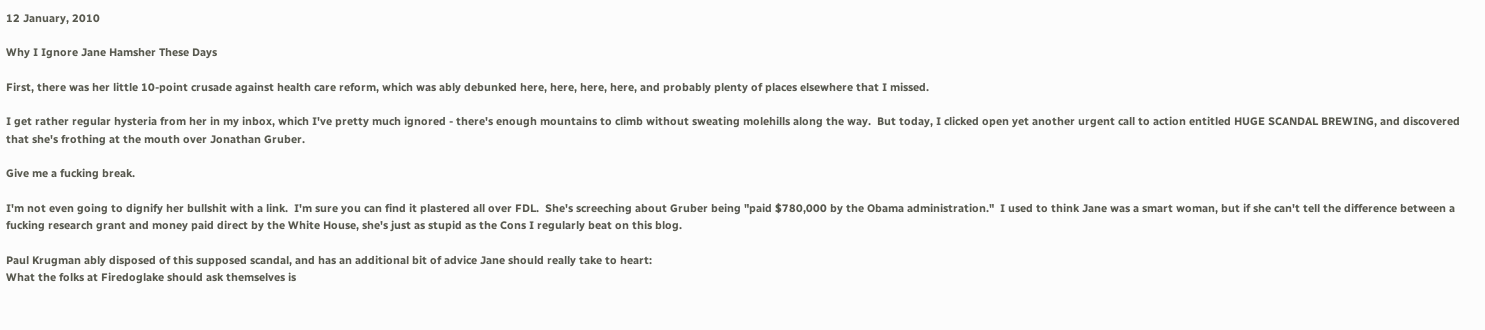12 January, 2010

Why I Ignore Jane Hamsher These Days

First, there was her little 10-point crusade against health care reform, which was ably debunked here, here, here, here, and probably plenty of places elsewhere that I missed.

I get rather regular hysteria from her in my inbox, which I've pretty much ignored - there's enough mountains to climb without sweating molehills along the way.  But today, I clicked open yet another urgent call to action entitled HUGE SCANDAL BREWING, and discovered that she's frothing at the mouth over Jonathan Gruber.

Give me a fucking break.

I'm not even going to dignify her bullshit with a link.  I'm sure you can find it plastered all over FDL.  She's screeching about Gruber being "paid $780,000 by the Obama administration."  I used to think Jane was a smart woman, but if she can't tell the difference between a fucking research grant and money paid direct by the White House, she's just as stupid as the Cons I regularly beat on this blog.

Paul Krugman ably disposed of this supposed scandal, and has an additional bit of advice Jane should really take to heart:
What the folks at Firedoglake should ask themselves is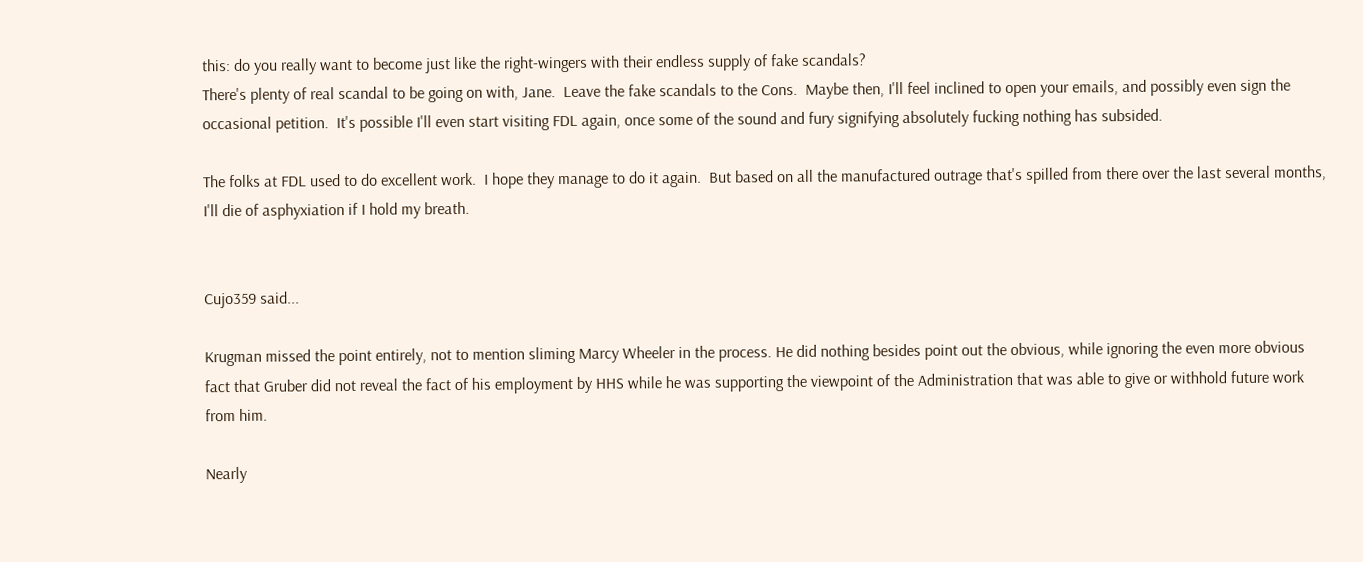this: do you really want to become just like the right-wingers with their endless supply of fake scandals?
There's plenty of real scandal to be going on with, Jane.  Leave the fake scandals to the Cons.  Maybe then, I'll feel inclined to open your emails, and possibly even sign the occasional petition.  It's possible I'll even start visiting FDL again, once some of the sound and fury signifying absolutely fucking nothing has subsided.

The folks at FDL used to do excellent work.  I hope they manage to do it again.  But based on all the manufactured outrage that's spilled from there over the last several months, I'll die of asphyxiation if I hold my breath.


Cujo359 said...

Krugman missed the point entirely, not to mention sliming Marcy Wheeler in the process. He did nothing besides point out the obvious, while ignoring the even more obvious fact that Gruber did not reveal the fact of his employment by HHS while he was supporting the viewpoint of the Administration that was able to give or withhold future work from him.

Nearly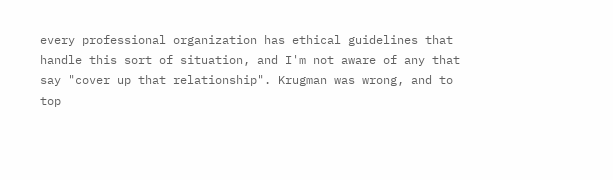every professional organization has ethical guidelines that handle this sort of situation, and I'm not aware of any that say "cover up that relationship". Krugman was wrong, and to top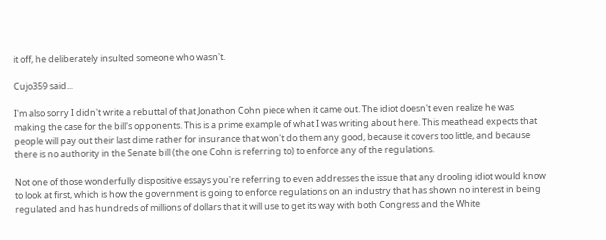it off, he deliberately insulted someone who wasn't.

Cujo359 said...

I'm also sorry I didn't write a rebuttal of that Jonathon Cohn piece when it came out. The idiot doesn't even realize he was making the case for the bill's opponents. This is a prime example of what I was writing about here. This meathead expects that people will pay out their last dime rather for insurance that won't do them any good, because it covers too little, and because there is no authority in the Senate bill (the one Cohn is referring to) to enforce any of the regulations.

Not one of those wonderfully dispositive essays you're referring to even addresses the issue that any drooling idiot would know to look at first, which is how the government is going to enforce regulations on an industry that has shown no interest in being regulated and has hundreds of millions of dollars that it will use to get its way with both Congress and the White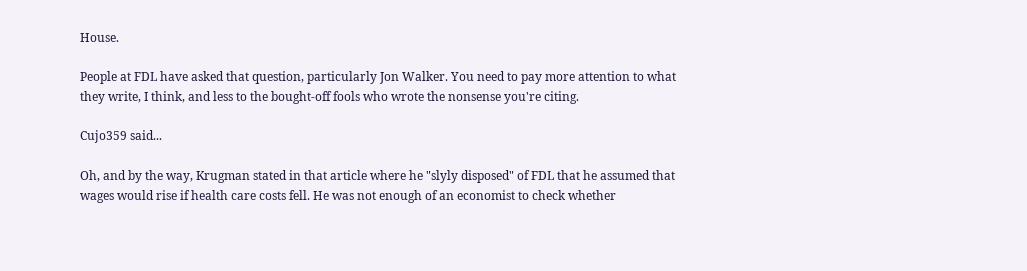House.

People at FDL have asked that question, particularly Jon Walker. You need to pay more attention to what they write, I think, and less to the bought-off fools who wrote the nonsense you're citing.

Cujo359 said...

Oh, and by the way, Krugman stated in that article where he "slyly disposed" of FDL that he assumed that wages would rise if health care costs fell. He was not enough of an economist to check whether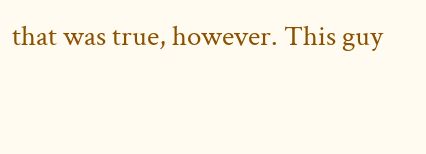that was true, however. This guy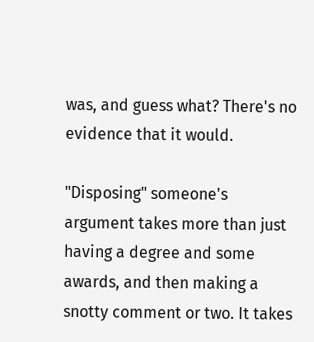was, and guess what? There's no evidence that it would.

"Disposing" someone's argument takes more than just having a degree and some awards, and then making a snotty comment or two. It takes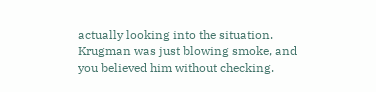actually looking into the situation. Krugman was just blowing smoke, and you believed him without checking.